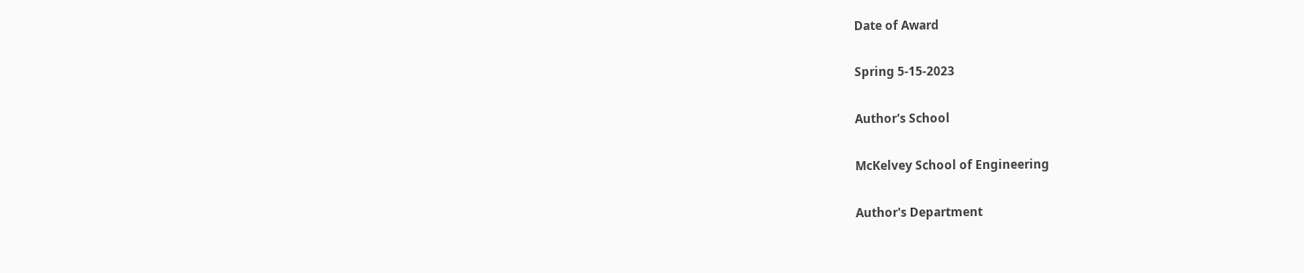Date of Award

Spring 5-15-2023

Author's School

McKelvey School of Engineering

Author's Department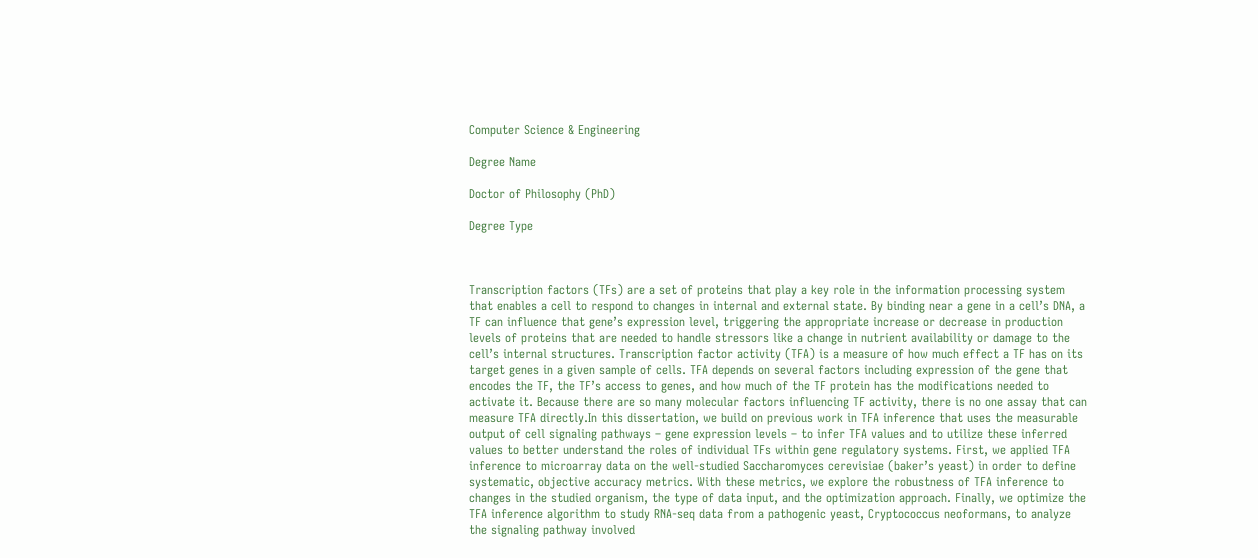Computer Science & Engineering

Degree Name

Doctor of Philosophy (PhD)

Degree Type



Transcription factors (TFs) are a set of proteins that play a key role in the information processing system that enables a cell to respond to changes in internal and external state. By binding near a gene in a cell’s DNA, a TF can influence that gene’s expression level, triggering the appropriate increase or decrease in production levels of proteins that are needed to handle stressors like a change in nutrient availability or damage to the cell’s internal structures. Transcription factor activity (TFA) is a measure of how much effect a TF has on its target genes in a given sample of cells. TFA depends on several factors including expression of the gene that encodes the TF, the TF’s access to genes, and how much of the TF protein has the modifications needed to activate it. Because there are so many molecular factors influencing TF activity, there is no one assay that can measure TFA directly.In this dissertation, we build on previous work in TFA inference that uses the measurable output of cell signaling pathways – gene expression levels – to infer TFA values and to utilize these inferred values to better understand the roles of individual TFs within gene regulatory systems. First, we applied TFA inference to microarray data on the well-studied Saccharomyces cerevisiae (baker’s yeast) in order to define systematic, objective accuracy metrics. With these metrics, we explore the robustness of TFA inference to changes in the studied organism, the type of data input, and the optimization approach. Finally, we optimize the TFA inference algorithm to study RNA-seq data from a pathogenic yeast, Cryptococcus neoformans, to analyze the signaling pathway involved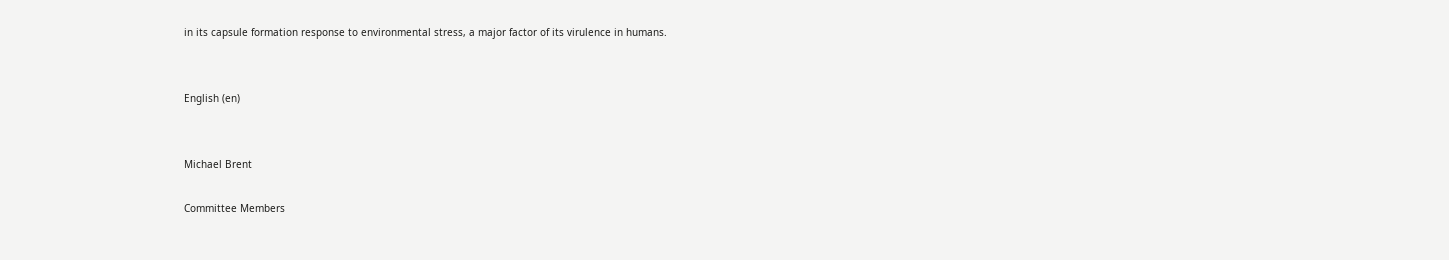in its capsule formation response to environmental stress, a major factor of its virulence in humans.


English (en)


Michael Brent

Committee Members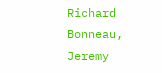Richard Bonneau, Jeremy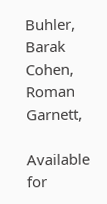Buhler, Barak Cohen, Roman Garnett,

Available for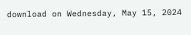download on Wednesday, May 15, 2024